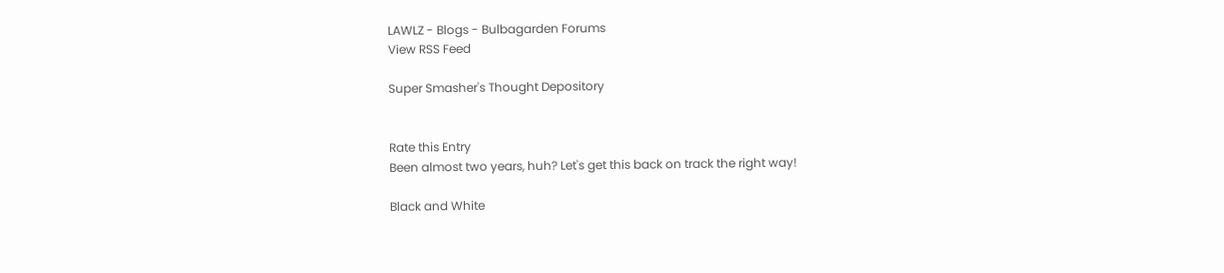LAWLZ - Blogs - Bulbagarden Forums
View RSS Feed

Super Smasher's Thought Depository


Rate this Entry
Been almost two years, huh? Let's get this back on track the right way!

Black and White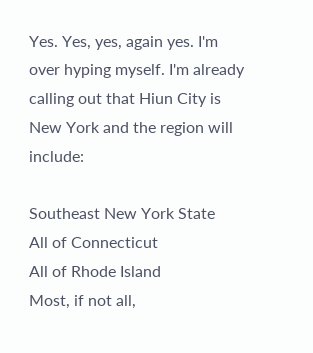Yes. Yes, yes, again yes. I'm over hyping myself. I'm already calling out that Hiun City is New York and the region will include:

Southeast New York State
All of Connecticut
All of Rhode Island
Most, if not all,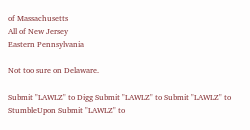of Massachusetts
All of New Jersey
Eastern Pennsylvania

Not too sure on Delaware.

Submit "LAWLZ" to Digg Submit "LAWLZ" to Submit "LAWLZ" to StumbleUpon Submit "LAWLZ" to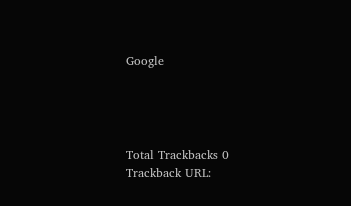Google




Total Trackbacks 0
Trackback URL: